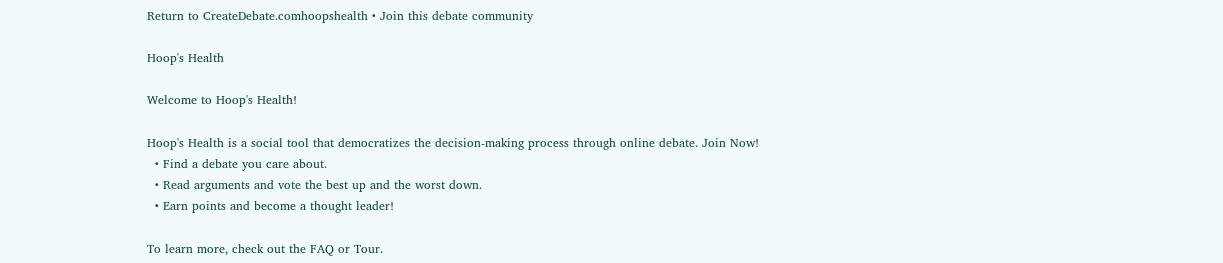Return to CreateDebate.comhoopshealth • Join this debate community

Hoop's Health

Welcome to Hoop's Health!

Hoop's Health is a social tool that democratizes the decision-making process through online debate. Join Now!
  • Find a debate you care about.
  • Read arguments and vote the best up and the worst down.
  • Earn points and become a thought leader!

To learn more, check out the FAQ or Tour.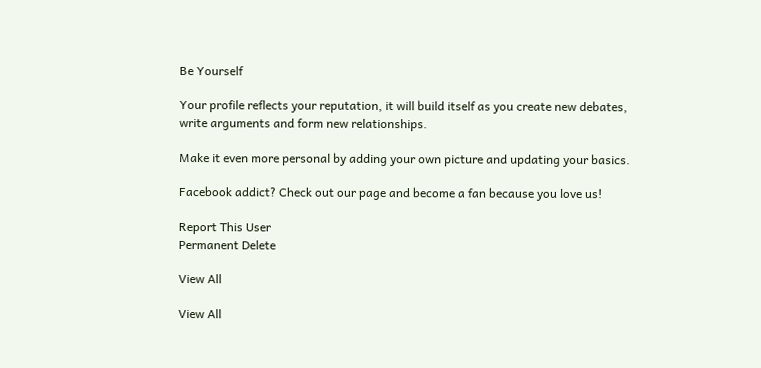Be Yourself

Your profile reflects your reputation, it will build itself as you create new debates, write arguments and form new relationships.

Make it even more personal by adding your own picture and updating your basics.

Facebook addict? Check out our page and become a fan because you love us!

Report This User
Permanent Delete

View All

View All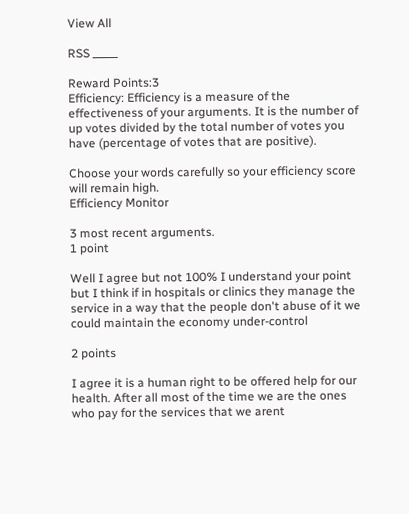View All

RSS _____

Reward Points:3
Efficiency: Efficiency is a measure of the effectiveness of your arguments. It is the number of up votes divided by the total number of votes you have (percentage of votes that are positive).

Choose your words carefully so your efficiency score will remain high.
Efficiency Monitor

3 most recent arguments.
1 point

Well I agree but not 100% I understand your point but I think if in hospitals or clinics they manage the service in a way that the people don't abuse of it we could maintain the economy under-control

2 points

I agree it is a human right to be offered help for our health. After all most of the time we are the ones who pay for the services that we arent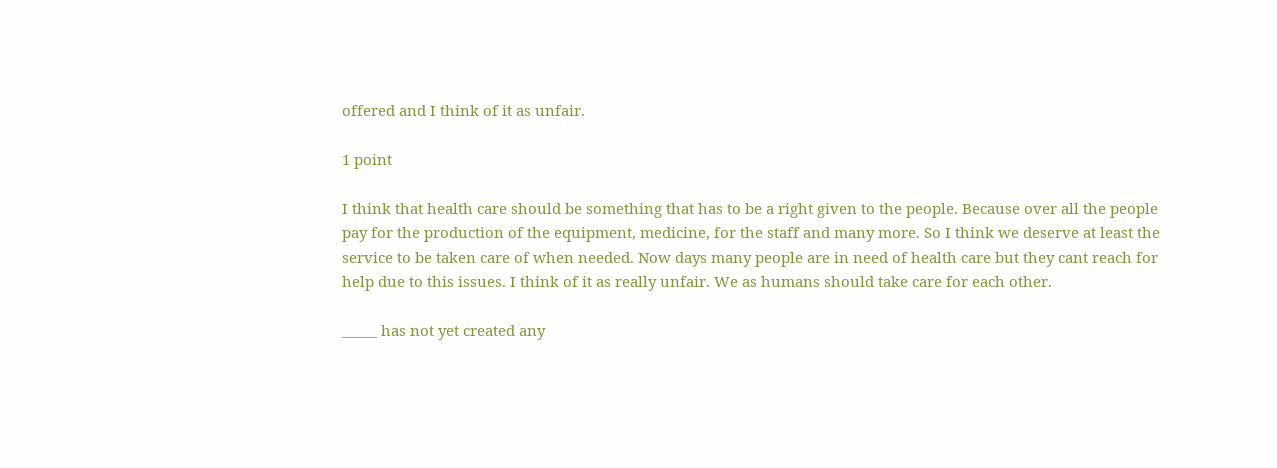offered and I think of it as unfair.

1 point

I think that health care should be something that has to be a right given to the people. Because over all the people pay for the production of the equipment, medicine, for the staff and many more. So I think we deserve at least the service to be taken care of when needed. Now days many people are in need of health care but they cant reach for help due to this issues. I think of it as really unfair. We as humans should take care for each other.

_____ has not yet created any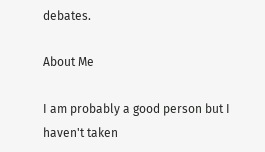debates.

About Me

I am probably a good person but I haven't taken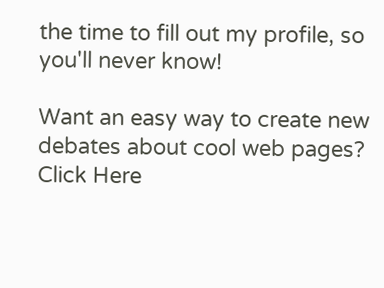the time to fill out my profile, so you'll never know!

Want an easy way to create new debates about cool web pages? Click Here